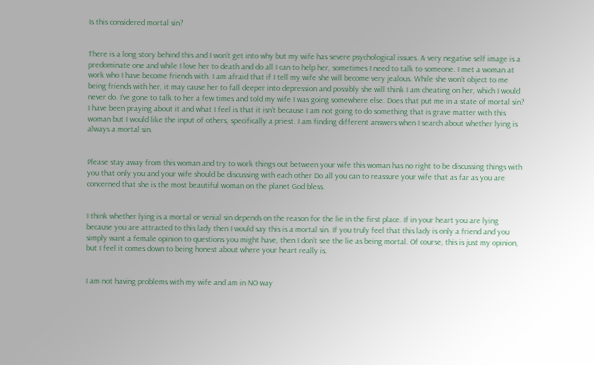Is this considered mortal sin?


There is a long story behind this and I won’t get into why but my wife has severe psychological issues. A very negative self image is a predominate one and while I love her to death and do all I can to help her, sometimes I need to talk to someone. I met a woman at work who I have become friends with. I am afraid that if I tell my wife she will become very jealous. While she won’t object to me being friends with her, it may cause her to fall deeper into depression and possibly she will think I am cheating on her, which I would never do. I’ve gone to talk to her a few times and told my wife I was going somewhere else. Does that put me in a state of mortal sin? I have been praying about it and what I feel is that it isn’t because I am not going to do something that is grave matter with this woman but I would like the input of others, specifically a priest. I am finding different answers when I search about whether lying is always a mortal sin.


Please stay away from this woman and try to work things out between your wife this woman has no right to be discussing things with you that only you and your wife should be discussing with each other Do all you can to reassure your wife that as far as you are concerned that she is the most beautiful woman on the planet God bless.


I think whether lying is a mortal or venial sin depends on the reason for the lie in the first place. If in your heart you are lying because you are attracted to this lady then I would say this is a mortal sin. If you truly feel that this lady is only a friend and you simply want a female opinion to questions you might have, then I don’t see the lie as being mortal. Of course, this is just my opinion, but I feel it comes down to being honest about where your heart really is.


I am not having problems with my wife and am in NO way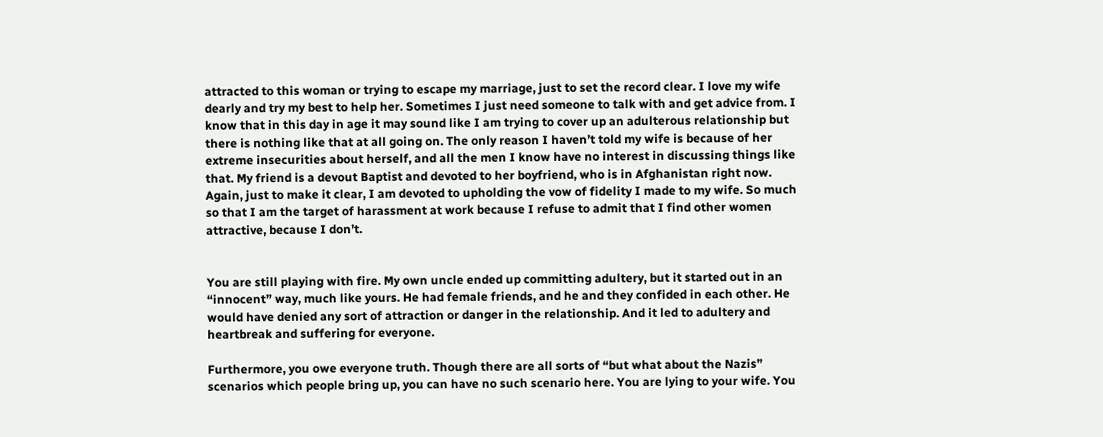attracted to this woman or trying to escape my marriage, just to set the record clear. I love my wife dearly and try my best to help her. Sometimes I just need someone to talk with and get advice from. I know that in this day in age it may sound like I am trying to cover up an adulterous relationship but there is nothing like that at all going on. The only reason I haven’t told my wife is because of her extreme insecurities about herself, and all the men I know have no interest in discussing things like that. My friend is a devout Baptist and devoted to her boyfriend, who is in Afghanistan right now. Again, just to make it clear, I am devoted to upholding the vow of fidelity I made to my wife. So much so that I am the target of harassment at work because I refuse to admit that I find other women attractive, because I don’t.


You are still playing with fire. My own uncle ended up committing adultery, but it started out in an “innocent” way, much like yours. He had female friends, and he and they confided in each other. He would have denied any sort of attraction or danger in the relationship. And it led to adultery and heartbreak and suffering for everyone.

Furthermore, you owe everyone truth. Though there are all sorts of “but what about the Nazis” scenarios which people bring up, you can have no such scenario here. You are lying to your wife. You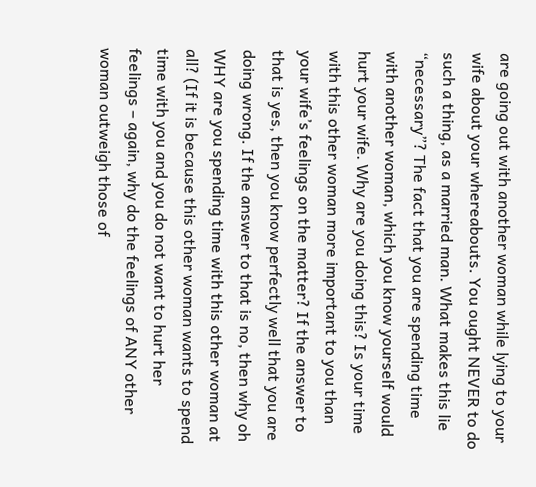are going out with another woman while lying to your wife about your whereabouts. You ought NEVER to do such a thing, as a married man. What makes this lie “necessary”? The fact that you are spending time with another woman, which you know yourself would hurt your wife. Why are you doing this? Is your time with this other woman more important to you than your wife’s feelings on the matter? If the answer to that is yes, then you know perfectly well that you are doing wrong. If the answer to that is no, then why oh WHY are you spending time with this other woman at all? (If it is because this other woman wants to spend time with you and you do not want to hurt her feelings – again, why do the feelings of ANY other woman outweigh those of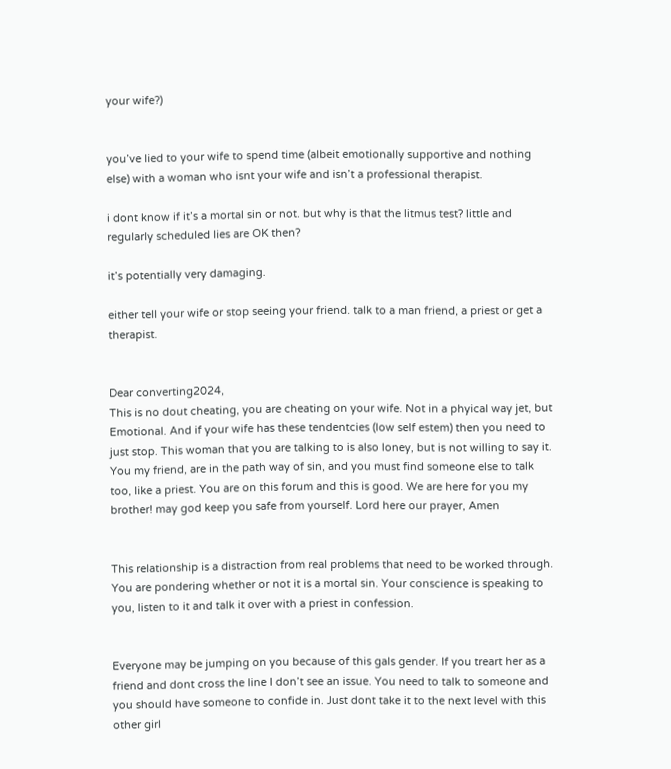your wife?)


you’ve lied to your wife to spend time (albeit emotionally supportive and nothing else) with a woman who isnt your wife and isn’t a professional therapist.

i dont know if it’s a mortal sin or not. but why is that the litmus test? little and regularly scheduled lies are OK then?

it’s potentially very damaging.

either tell your wife or stop seeing your friend. talk to a man friend, a priest or get a therapist.


Dear converting2024,
This is no dout cheating, you are cheating on your wife. Not in a phyical way jet, but Emotional. And if your wife has these tendentcies (low self estem) then you need to just stop. This woman that you are talking to is also loney, but is not willing to say it. You my friend, are in the path way of sin, and you must find someone else to talk too, like a priest. You are on this forum and this is good. We are here for you my brother! may god keep you safe from yourself. Lord here our prayer, Amen


This relationship is a distraction from real problems that need to be worked through. You are pondering whether or not it is a mortal sin. Your conscience is speaking to you, listen to it and talk it over with a priest in confession.


Everyone may be jumping on you because of this gals gender. If you treart her as a friend and dont cross the line I don’t see an issue. You need to talk to someone and you should have someone to confide in. Just dont take it to the next level with this other girl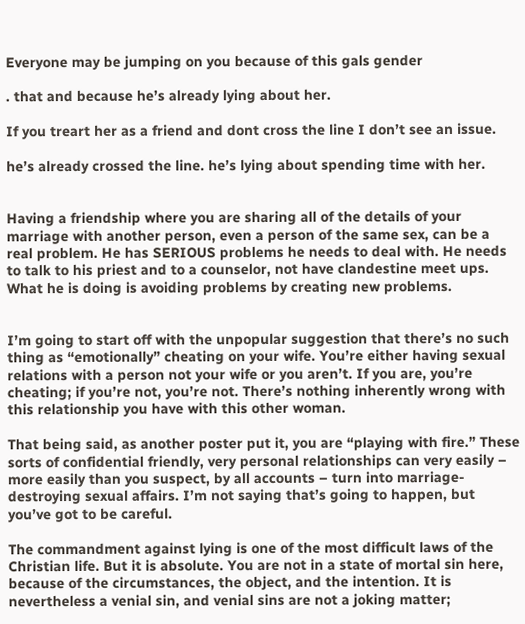Everyone may be jumping on you because of this gals gender

. that and because he’s already lying about her.

If you treart her as a friend and dont cross the line I don’t see an issue.

he’s already crossed the line. he’s lying about spending time with her.


Having a friendship where you are sharing all of the details of your marriage with another person, even a person of the same sex, can be a real problem. He has SERIOUS problems he needs to deal with. He needs to talk to his priest and to a counselor, not have clandestine meet ups. What he is doing is avoiding problems by creating new problems.


I’m going to start off with the unpopular suggestion that there’s no such thing as “emotionally” cheating on your wife. You’re either having sexual relations with a person not your wife or you aren’t. If you are, you’re cheating; if you’re not, you’re not. There’s nothing inherently wrong with this relationship you have with this other woman.

That being said, as another poster put it, you are “playing with fire.” These sorts of confidential friendly, very personal relationships can very easily – more easily than you suspect, by all accounts – turn into marriage-destroying sexual affairs. I’m not saying that’s going to happen, but you’ve got to be careful.

The commandment against lying is one of the most difficult laws of the Christian life. But it is absolute. You are not in a state of mortal sin here, because of the circumstances, the object, and the intention. It is nevertheless a venial sin, and venial sins are not a joking matter;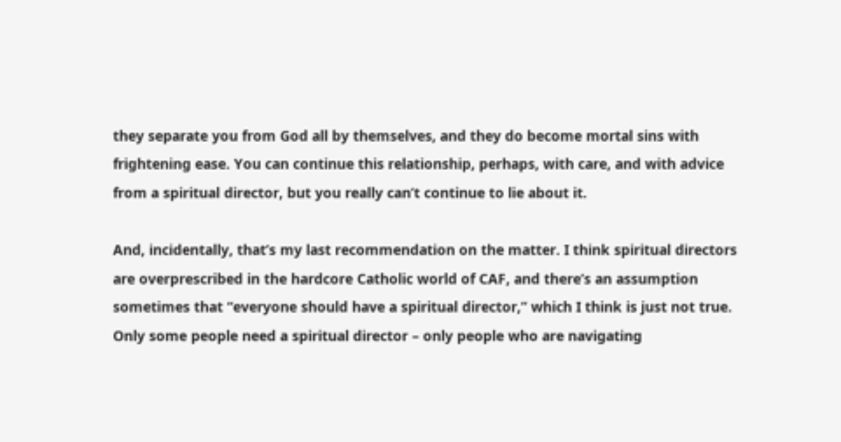they separate you from God all by themselves, and they do become mortal sins with frightening ease. You can continue this relationship, perhaps, with care, and with advice from a spiritual director, but you really can’t continue to lie about it.

And, incidentally, that’s my last recommendation on the matter. I think spiritual directors are overprescribed in the hardcore Catholic world of CAF, and there’s an assumption sometimes that “everyone should have a spiritual director,” which I think is just not true. Only some people need a spiritual director – only people who are navigating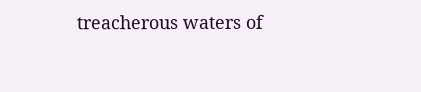treacherous waters of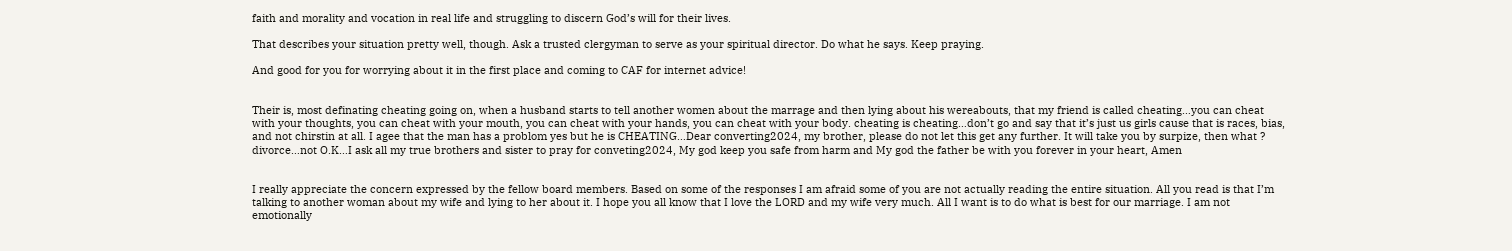faith and morality and vocation in real life and struggling to discern God’s will for their lives.

That describes your situation pretty well, though. Ask a trusted clergyman to serve as your spiritual director. Do what he says. Keep praying.

And good for you for worrying about it in the first place and coming to CAF for internet advice!


Their is, most definating cheating going on, when a husband starts to tell another women about the marrage and then lying about his wereabouts, that my friend is called cheating…you can cheat with your thoughts, you can cheat with your mouth, you can cheat with your hands, you can cheat with your body. cheating is cheating…don’t go and say that it’s just us girls cause that is races, bias, and not chirstin at all. I agee that the man has a problom yes but he is CHEATING…Dear converting2024, my brother, please do not let this get any further. It will take you by surpize, then what ? divorce…not O.K…I ask all my true brothers and sister to pray for conveting2024, My god keep you safe from harm and My god the father be with you forever in your heart, Amen


I really appreciate the concern expressed by the fellow board members. Based on some of the responses I am afraid some of you are not actually reading the entire situation. All you read is that I’m talking to another woman about my wife and lying to her about it. I hope you all know that I love the LORD and my wife very much. All I want is to do what is best for our marriage. I am not emotionally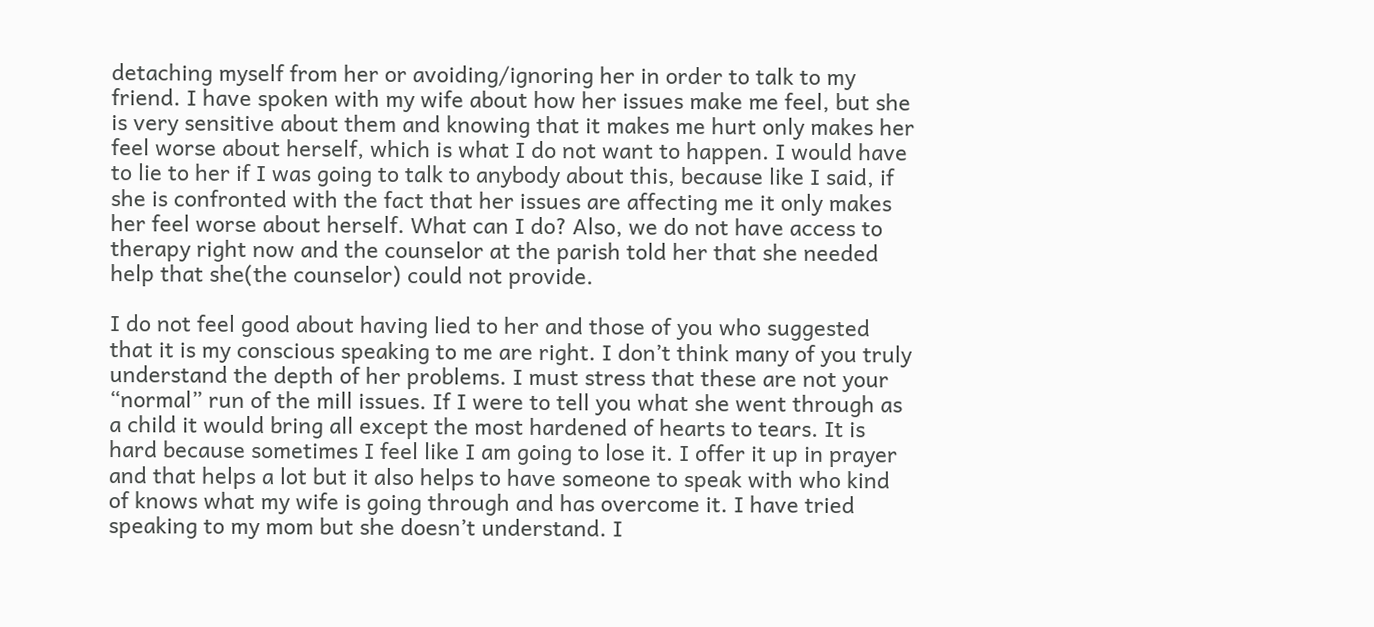detaching myself from her or avoiding/ignoring her in order to talk to my friend. I have spoken with my wife about how her issues make me feel, but she is very sensitive about them and knowing that it makes me hurt only makes her feel worse about herself, which is what I do not want to happen. I would have to lie to her if I was going to talk to anybody about this, because like I said, if she is confronted with the fact that her issues are affecting me it only makes her feel worse about herself. What can I do? Also, we do not have access to therapy right now and the counselor at the parish told her that she needed help that she(the counselor) could not provide.

I do not feel good about having lied to her and those of you who suggested that it is my conscious speaking to me are right. I don’t think many of you truly understand the depth of her problems. I must stress that these are not your “normal” run of the mill issues. If I were to tell you what she went through as a child it would bring all except the most hardened of hearts to tears. It is hard because sometimes I feel like I am going to lose it. I offer it up in prayer and that helps a lot but it also helps to have someone to speak with who kind of knows what my wife is going through and has overcome it. I have tried speaking to my mom but she doesn’t understand. I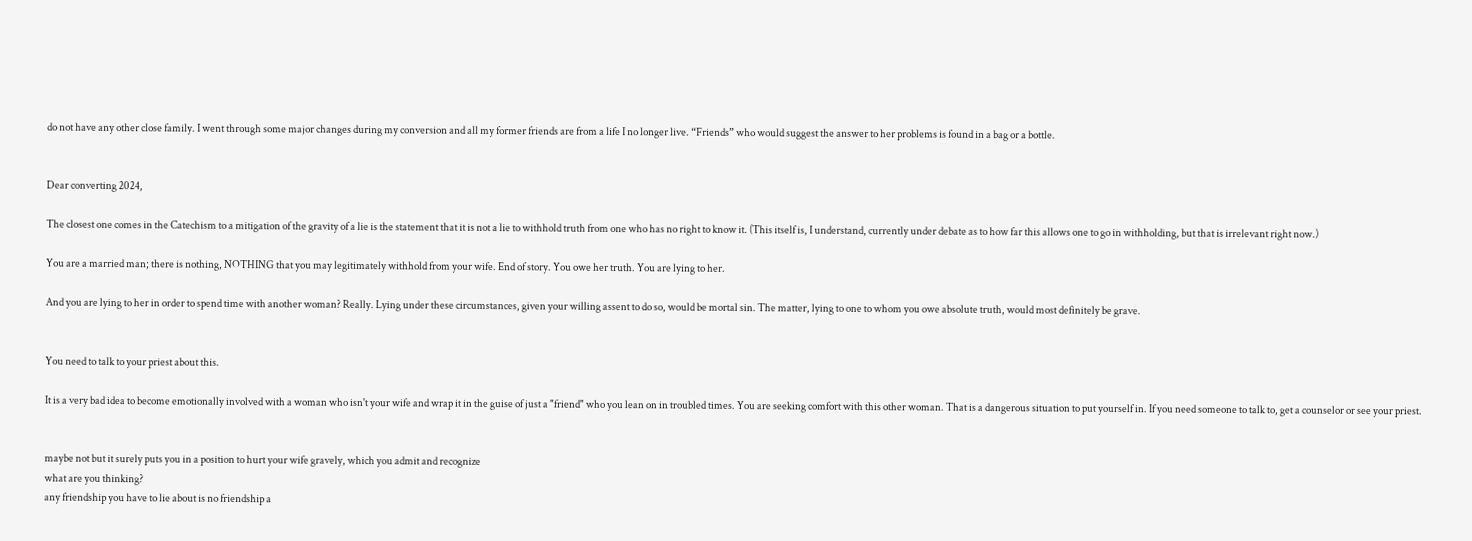do not have any other close family. I went through some major changes during my conversion and all my former friends are from a life I no longer live. “Friends” who would suggest the answer to her problems is found in a bag or a bottle.


Dear converting 2024,

The closest one comes in the Catechism to a mitigation of the gravity of a lie is the statement that it is not a lie to withhold truth from one who has no right to know it. (This itself is, I understand, currently under debate as to how far this allows one to go in withholding, but that is irrelevant right now.)

You are a married man; there is nothing, NOTHING that you may legitimately withhold from your wife. End of story. You owe her truth. You are lying to her.

And you are lying to her in order to spend time with another woman? Really. Lying under these circumstances, given your willing assent to do so, would be mortal sin. The matter, lying to one to whom you owe absolute truth, would most definitely be grave.


You need to talk to your priest about this.

It is a very bad idea to become emotionally involved with a woman who isn't your wife and wrap it in the guise of just a "friend" who you lean on in troubled times. You are seeking comfort with this other woman. That is a dangerous situation to put yourself in. If you need someone to talk to, get a counselor or see your priest.


maybe not but it surely puts you in a position to hurt your wife gravely, which you admit and recognize
what are you thinking?
any friendship you have to lie about is no friendship a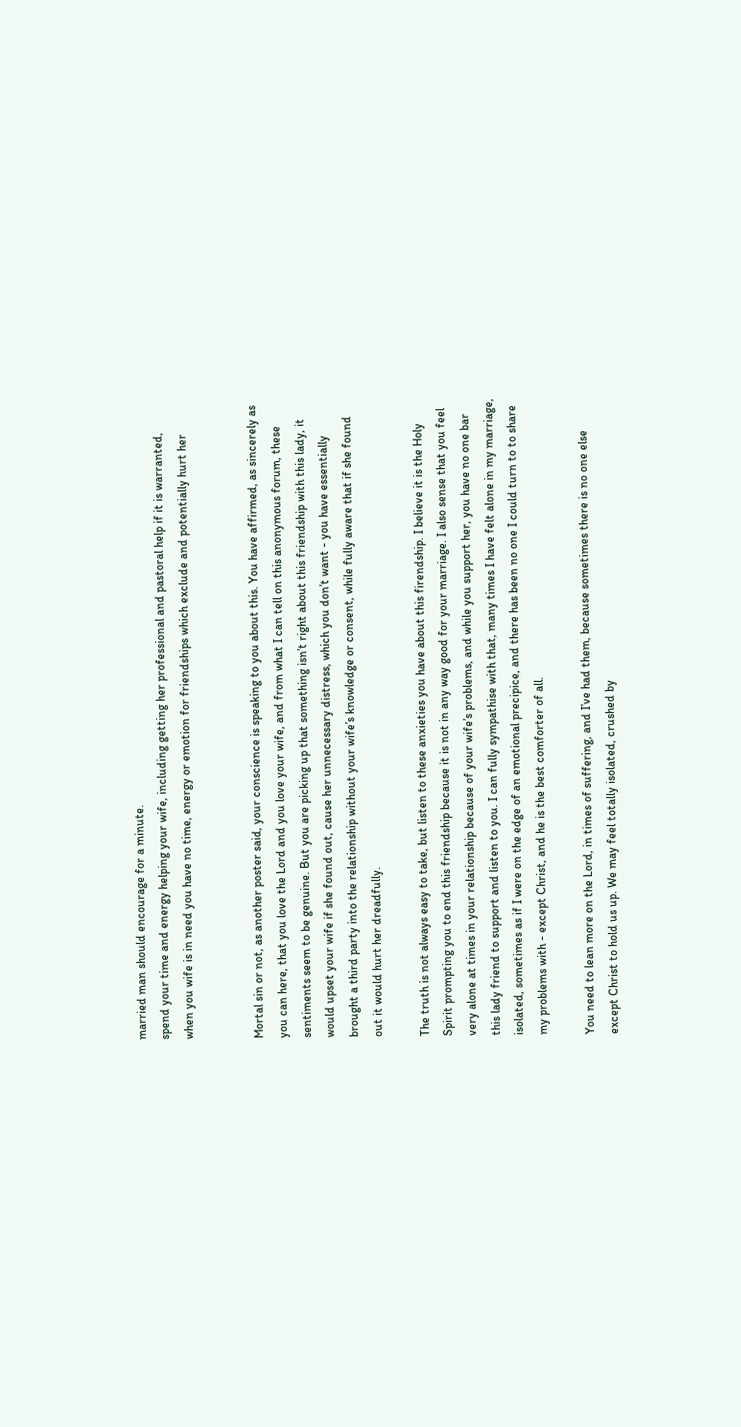married man should encourage for a minute.
spend your time and energy helping your wife, including getting her professional and pastoral help if it is warranted,
when you wife is in need you have no time, energy or emotion for friendships which exclude and potentially hurt her


Mortal sin or not, as another poster said, your conscience is speaking to you about this. You have affirmed, as sincerely as you can here, that you love the Lord and you love your wife, and from what I can tell on this anonymous forum, these sentiments seem to be genuine. But you are picking up that something isn’t right about this friendship with this lady, it would upset your wife if she found out, cause her unnecessary distress, which you don’t want - you have essentially brought a third party into the relationship without your wife’s knowledge or consent, while fully aware that if she found out it would hurt her dreadfully.

The truth is not always easy to take, but listen to these anxieties you have about this firendship. I believe it is the Holy Spirit prompting you to end this friendship because it is not in any way good for your marriage. I also sense that you feel very alone at times in your relationship because of your wife’s problems, and while you support her, you have no one bar this lady friend to support and listen to you. I can fully sympathise with that, many times I have felt alone in my marriage, isolated, sometimes as if I were on the edge of an emotional precipice, and there has been no one I could turn to to share my problems with - except Christ, and he is the best comforter of all.

You need to lean more on the Lord, in times of suffering, and I’ve had them, because sometimes there is no one else except Christ to hold us up. We may feel totally isolated, crushed by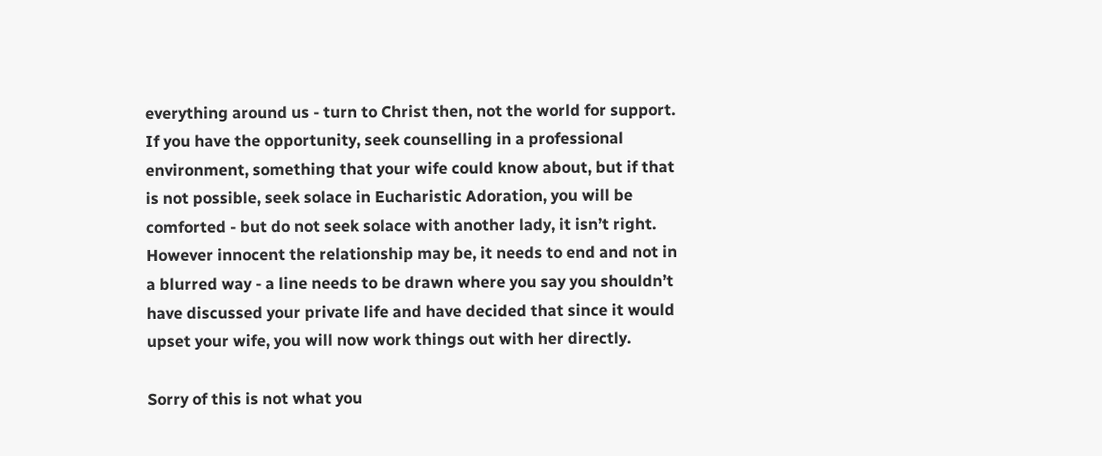everything around us - turn to Christ then, not the world for support. If you have the opportunity, seek counselling in a professional environment, something that your wife could know about, but if that is not possible, seek solace in Eucharistic Adoration, you will be comforted - but do not seek solace with another lady, it isn’t right. However innocent the relationship may be, it needs to end and not in a blurred way - a line needs to be drawn where you say you shouldn’t have discussed your private life and have decided that since it would upset your wife, you will now work things out with her directly.

Sorry of this is not what you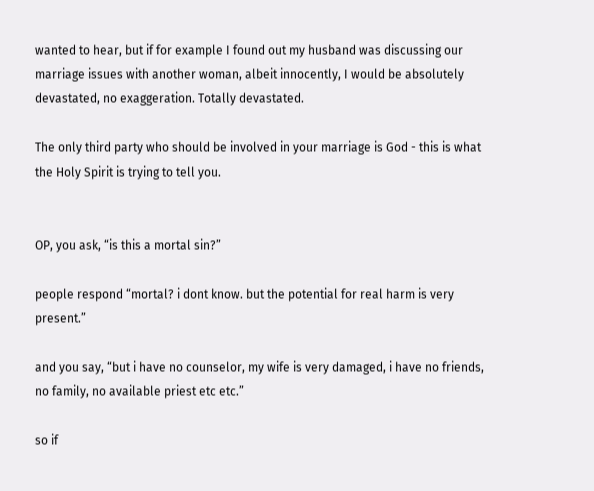wanted to hear, but if for example I found out my husband was discussing our marriage issues with another woman, albeit innocently, I would be absolutely devastated, no exaggeration. Totally devastated.

The only third party who should be involved in your marriage is God - this is what the Holy Spirit is trying to tell you.


OP, you ask, “is this a mortal sin?”

people respond “mortal? i dont know. but the potential for real harm is very present.”

and you say, “but i have no counselor, my wife is very damaged, i have no friends, no family, no available priest etc etc.”

so if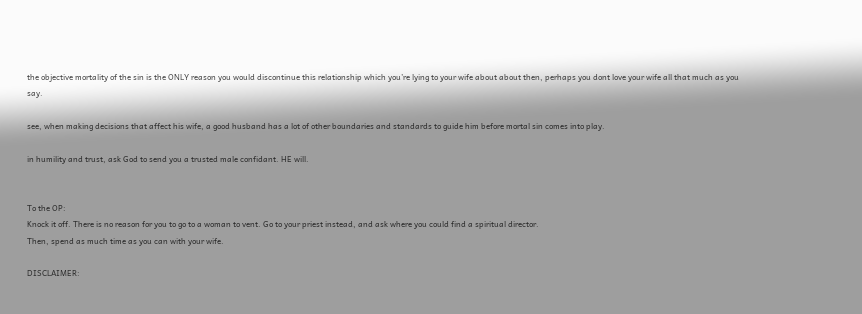the objective mortality of the sin is the ONLY reason you would discontinue this relationship which you’re lying to your wife about about then, perhaps you dont love your wife all that much as you say.

see, when making decisions that affect his wife, a good husband has a lot of other boundaries and standards to guide him before mortal sin comes into play.

in humility and trust, ask God to send you a trusted male confidant. HE will.


To the OP:
Knock it off. There is no reason for you to go to a woman to vent. Go to your priest instead, and ask where you could find a spiritual director.
Then, spend as much time as you can with your wife.

DISCLAIMER: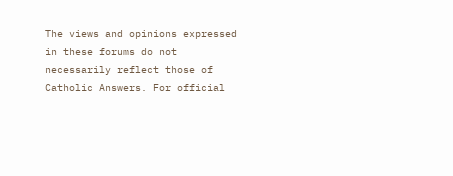The views and opinions expressed in these forums do not necessarily reflect those of Catholic Answers. For official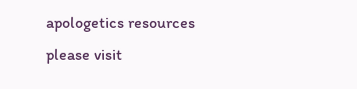apologetics resources please visit